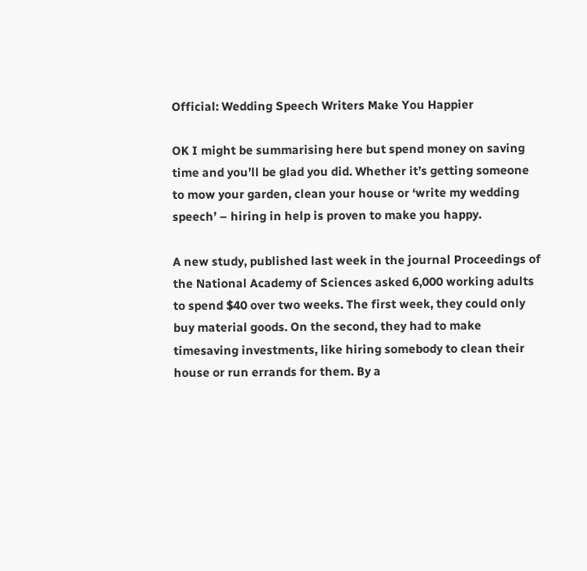Official: Wedding Speech Writers Make You Happier

OK I might be summarising here but spend money on saving time and you’ll be glad you did. Whether it’s getting someone to mow your garden, clean your house or ‘write my wedding speech’ – hiring in help is proven to make you happy.

A new study, published last week in the journal Proceedings of the National Academy of Sciences asked 6,000 working adults to spend $40 over two weeks. The first week, they could only buy material goods. On the second, they had to make timesaving investments, like hiring somebody to clean their house or run errands for them. By a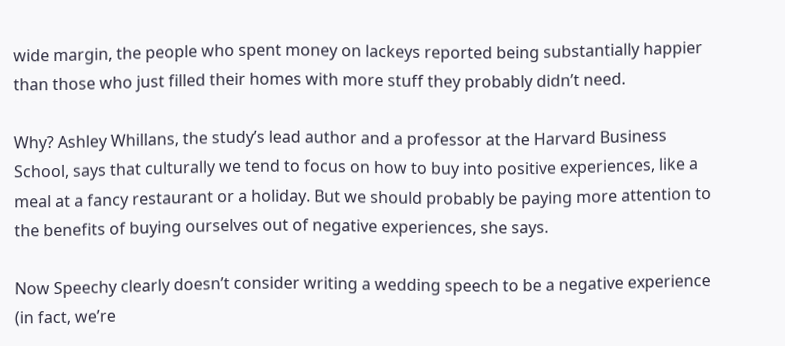wide margin, the people who spent money on lackeys reported being substantially happier than those who just filled their homes with more stuff they probably didn’t need.

Why? Ashley Whillans, the study’s lead author and a professor at the Harvard Business School, says that culturally we tend to focus on how to buy into positive experiences, like a meal at a fancy restaurant or a holiday. But we should probably be paying more attention to the benefits of buying ourselves out of negative experiences, she says.

Now Speechy clearly doesn’t consider writing a wedding speech to be a negative experience (in fact, we’re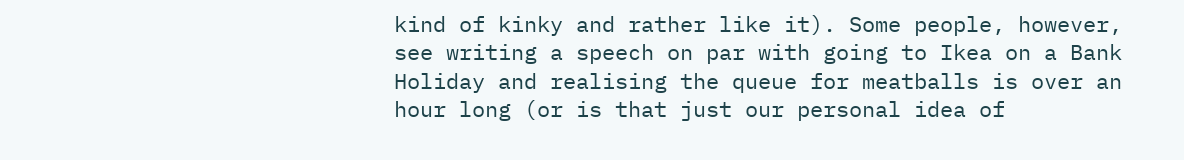kind of kinky and rather like it). Some people, however, see writing a speech on par with going to Ikea on a Bank Holiday and realising the queue for meatballs is over an hour long (or is that just our personal idea of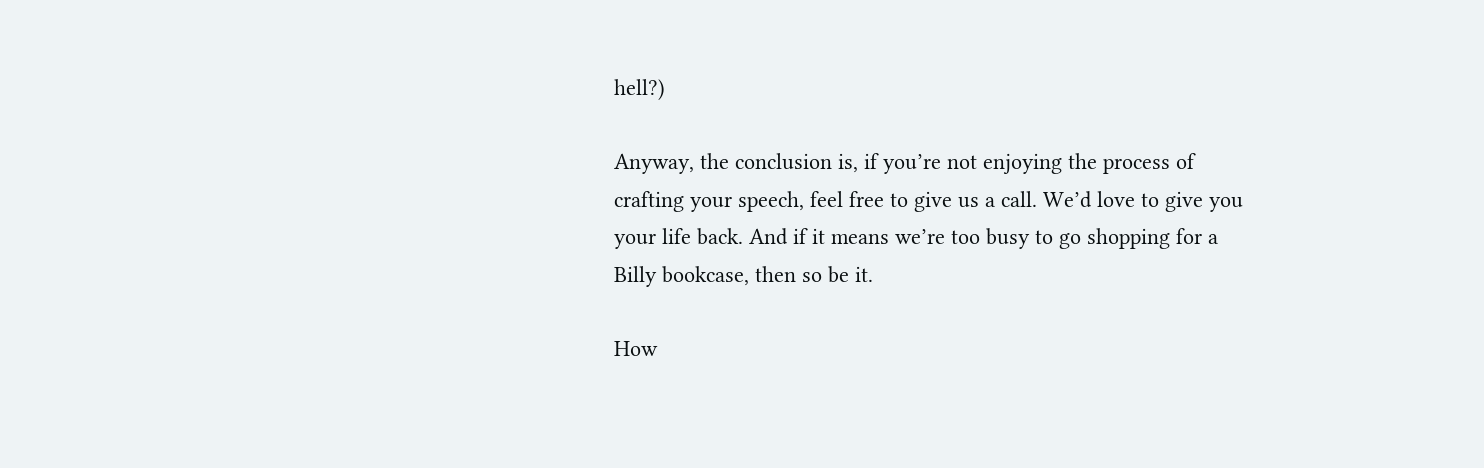hell?)

Anyway, the conclusion is, if you’re not enjoying the process of crafting your speech, feel free to give us a call. We’d love to give you your life back. And if it means we’re too busy to go shopping for a Billy bookcase, then so be it.

How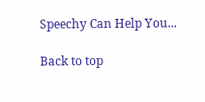Speechy Can Help You...

Back to top